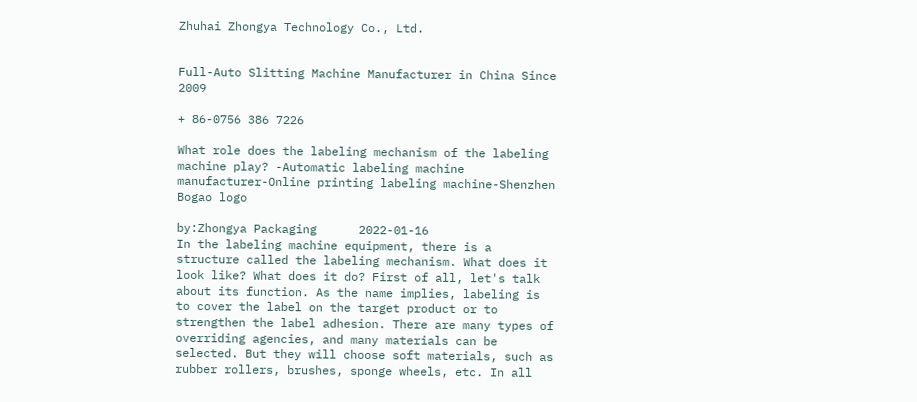Zhuhai Zhongya Technology Co., Ltd.


Full-Auto Slitting Machine Manufacturer in China Since 2009

+ 86-0756 386 7226

What role does the labeling mechanism of the labeling machine play? -Automatic labeling machine manufacturer-Online printing labeling machine-Shenzhen Bogao logo

by:Zhongya Packaging      2022-01-16
In the labeling machine equipment, there is a structure called the labeling mechanism. What does it look like? What does it do? First of all, let's talk about its function. As the name implies, labeling is to cover the label on the target product or to strengthen the label adhesion. There are many types of overriding agencies, and many materials can be selected. But they will choose soft materials, such as rubber rollers, brushes, sponge wheels, etc. In all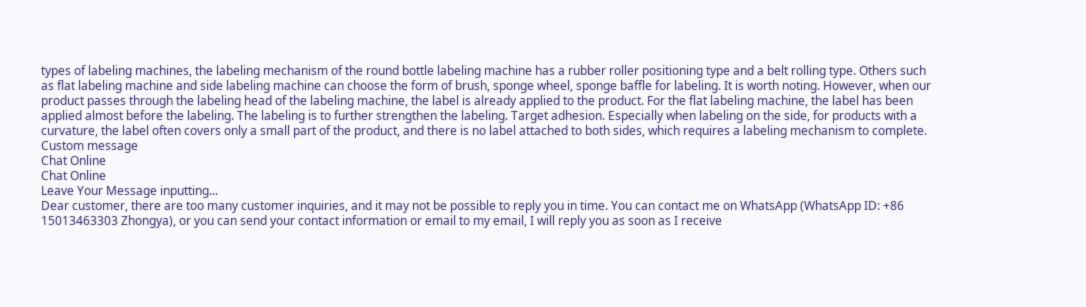types of labeling machines, the labeling mechanism of the round bottle labeling machine has a rubber roller positioning type and a belt rolling type. Others such as flat labeling machine and side labeling machine can choose the form of brush, sponge wheel, sponge baffle for labeling. It is worth noting. However, when our product passes through the labeling head of the labeling machine, the label is already applied to the product. For the flat labeling machine, the label has been applied almost before the labeling. The labeling is to further strengthen the labeling. Target adhesion. Especially when labeling on the side, for products with a curvature, the label often covers only a small part of the product, and there is no label attached to both sides, which requires a labeling mechanism to complete.
Custom message
Chat Online
Chat Online
Leave Your Message inputting...
Dear customer, there are too many customer inquiries, and it may not be possible to reply you in time. You can contact me on WhatsApp (WhatsApp ID: +86 15013463303 Zhongya), or you can send your contact information or email to my email, I will reply you as soon as I receive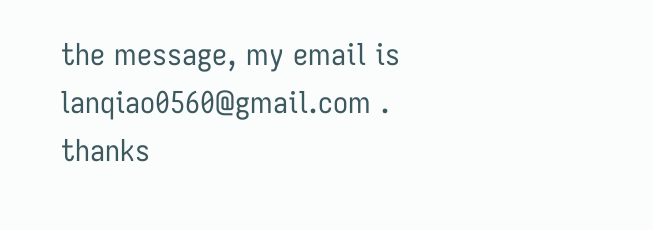the message, my email is lanqiao0560@gmail.com . thanks